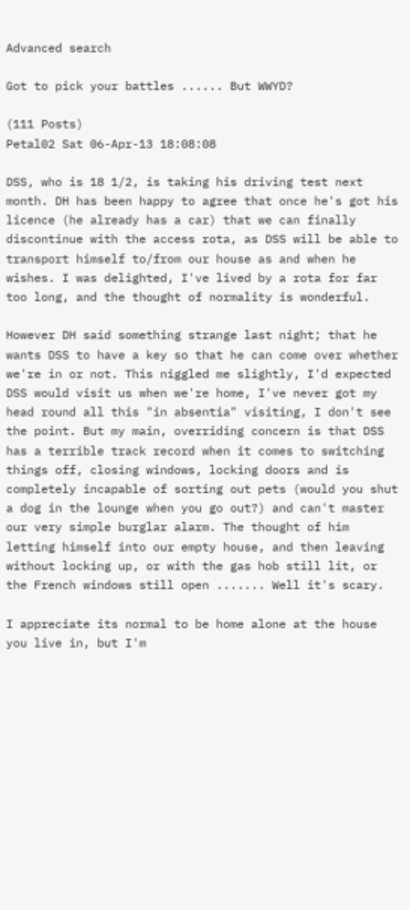Advanced search

Got to pick your battles ...... But WWYD?

(111 Posts)
Petal02 Sat 06-Apr-13 18:08:08

DSS, who is 18 1/2, is taking his driving test next month. DH has been happy to agree that once he's got his licence (he already has a car) that we can finally discontinue with the access rota, as DSS will be able to transport himself to/from our house as and when he wishes. I was delighted, I've lived by a rota for far too long, and the thought of normality is wonderful.

However DH said something strange last night; that he wants DSS to have a key so that he can come over whether we're in or not. This niggled me slightly, I'd expected DSS would visit us when we're home, I've never got my head round all this "in absentia" visiting, I don't see the point. But my main, overriding concern is that DSS has a terrible track record when it comes to switching things off, closing windows, locking doors and is completely incapable of sorting out pets (would you shut a dog in the lounge when you go out?) and can't master our very simple burglar alarm. The thought of him letting himself into our empty house, and then leaving without locking up, or with the gas hob still lit, or the French windows still open ....... Well it's scary.

I appreciate its normal to be home alone at the house you live in, but I'm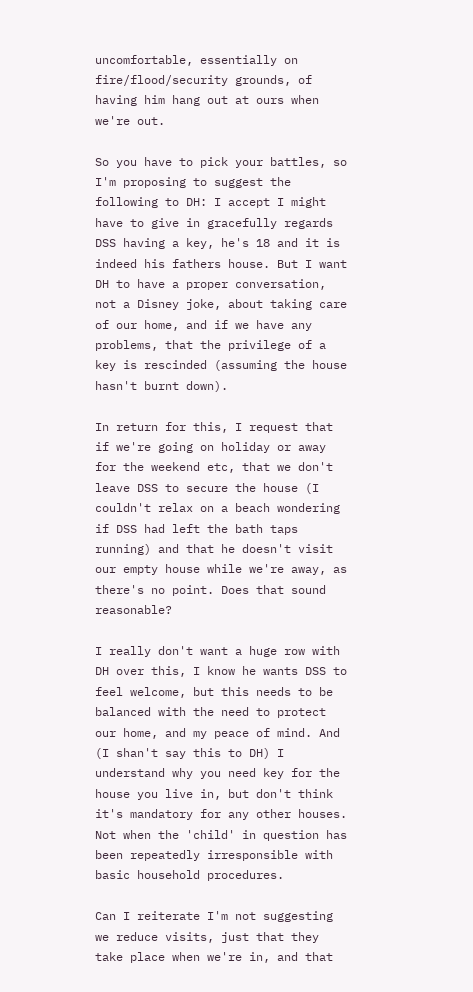uncomfortable, essentially on fire/flood/security grounds, of having him hang out at ours when we're out.

So you have to pick your battles, so I'm proposing to suggest the following to DH: I accept I might have to give in gracefully regards DSS having a key, he's 18 and it is indeed his fathers house. But I want DH to have a proper conversation, not a Disney joke, about taking care of our home, and if we have any problems, that the privilege of a key is rescinded (assuming the house hasn't burnt down).

In return for this, I request that if we're going on holiday or away for the weekend etc, that we don't leave DSS to secure the house (I couldn't relax on a beach wondering if DSS had left the bath taps running) and that he doesn't visit our empty house while we're away, as there's no point. Does that sound reasonable?

I really don't want a huge row with DH over this, I know he wants DSS to feel welcome, but this needs to be balanced with the need to protect our home, and my peace of mind. And (I shan't say this to DH) I understand why you need key for the house you live in, but don't think it's mandatory for any other houses. Not when the 'child' in question has been repeatedly irresponsible with basic household procedures.

Can I reiterate I'm not suggesting we reduce visits, just that they take place when we're in, and that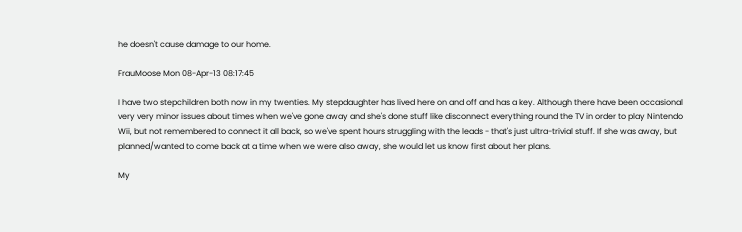he doesn't cause damage to our home.

FrauMoose Mon 08-Apr-13 08:17:45

I have two stepchildren both now in my twenties. My stepdaughter has lived here on and off and has a key. Although there have been occasional very very minor issues about times when we've gone away and she's done stuff like disconnect everything round the TV in order to play Nintendo Wii, but not remembered to connect it all back, so we've spent hours struggling with the leads - that's just ultra-trivial stuff. If she was away, but planned/wanted to come back at a time when we were also away, she would let us know first about her plans.

My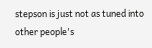stepson is just not as tuned into other people's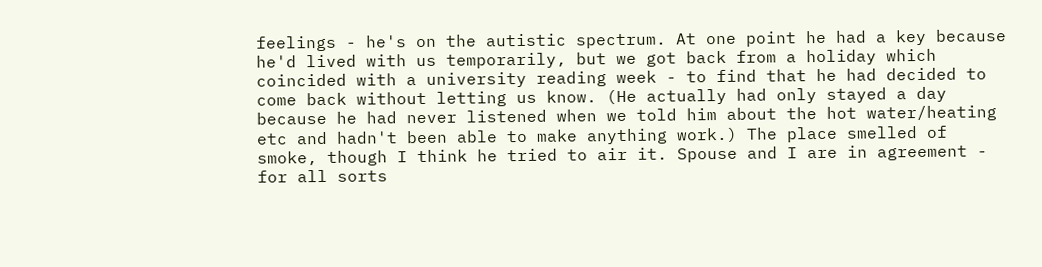feelings - he's on the autistic spectrum. At one point he had a key because he'd lived with us temporarily, but we got back from a holiday which coincided with a university reading week - to find that he had decided to come back without letting us know. (He actually had only stayed a day because he had never listened when we told him about the hot water/heating etc and hadn't been able to make anything work.) The place smelled of smoke, though I think he tried to air it. Spouse and I are in agreement - for all sorts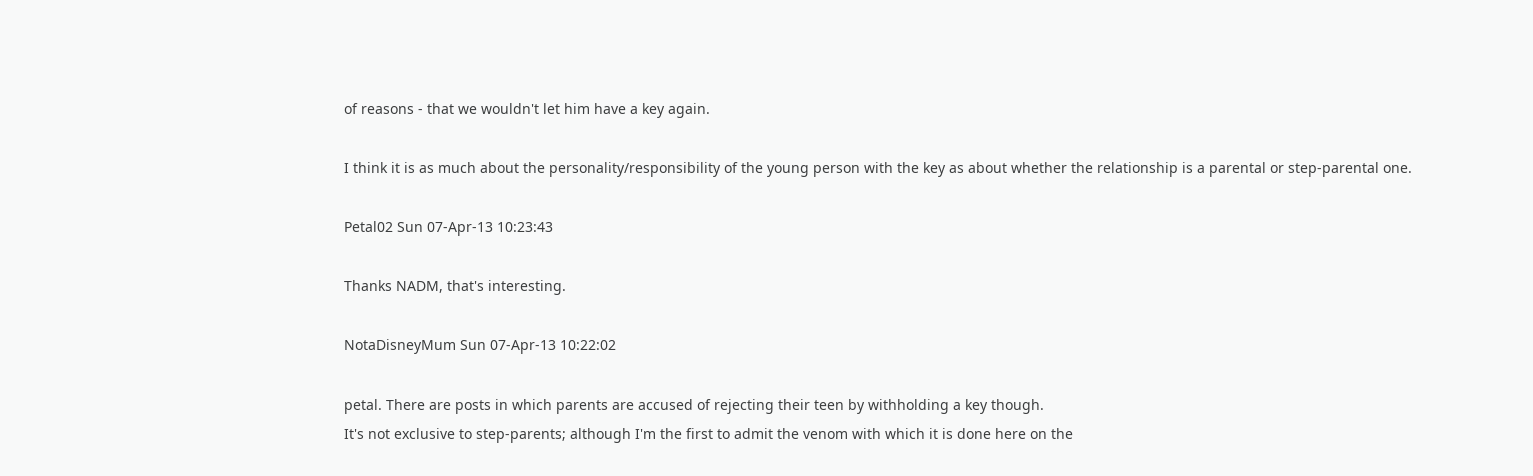of reasons - that we wouldn't let him have a key again.

I think it is as much about the personality/responsibility of the young person with the key as about whether the relationship is a parental or step-parental one.

Petal02 Sun 07-Apr-13 10:23:43

Thanks NADM, that's interesting.

NotaDisneyMum Sun 07-Apr-13 10:22:02

petal. There are posts in which parents are accused of rejecting their teen by withholding a key though.
It's not exclusive to step-parents; although I'm the first to admit the venom with which it is done here on the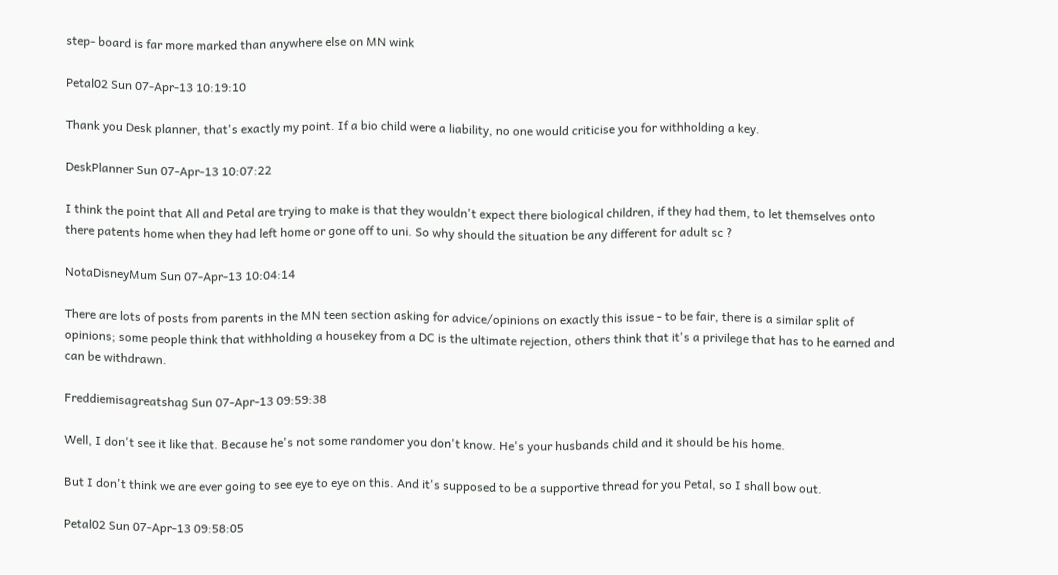step- board is far more marked than anywhere else on MN wink

Petal02 Sun 07-Apr-13 10:19:10

Thank you Desk planner, that's exactly my point. If a bio child were a liability, no one would criticise you for withholding a key.

DeskPlanner Sun 07-Apr-13 10:07:22

I think the point that All and Petal are trying to make is that they wouldn't expect there biological children, if they had them, to let themselves onto there patents home when they had left home or gone off to uni. So why should the situation be any different for adult sc ?

NotaDisneyMum Sun 07-Apr-13 10:04:14

There are lots of posts from parents in the MN teen section asking for advice/opinions on exactly this issue - to be fair, there is a similar split of opinions; some people think that withholding a housekey from a DC is the ultimate rejection, others think that it's a privilege that has to he earned and can be withdrawn.

Freddiemisagreatshag Sun 07-Apr-13 09:59:38

Well, I don't see it like that. Because he's not some randomer you don't know. He's your husbands child and it should be his home.

But I don't think we are ever going to see eye to eye on this. And it's supposed to be a supportive thread for you Petal, so I shall bow out.

Petal02 Sun 07-Apr-13 09:58:05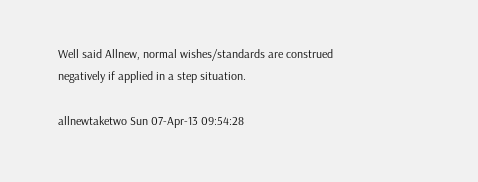Well said Allnew, normal wishes/standards are construed negatively if applied in a step situation.

allnewtaketwo Sun 07-Apr-13 09:54:28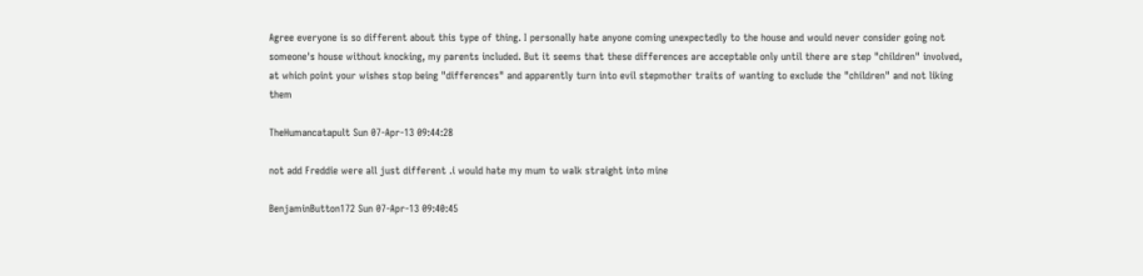Agree everyone is so different about this type of thing. I personally hate anyone coming unexpectedly to the house and would never consider going not someone's house without knocking, my parents included. But it seems that these differences are acceptable only until there are step "children" involved, at which point your wishes stop being "differences" and apparently turn into evil stepmother traits of wanting to exclude the "children" and not liking them

TheHumancatapult Sun 07-Apr-13 09:44:28

not add Freddie were all just different .i would hate my mum to walk straight into mine

BenjaminButton172 Sun 07-Apr-13 09:40:45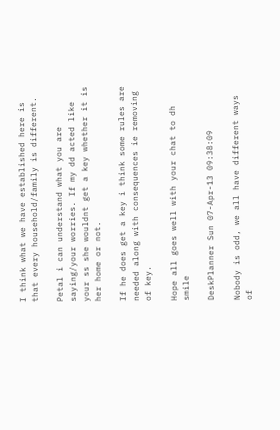I think what we have established here is that every household/family is different.

Petal i can understand what you are saying/your worries. If my dd acted like your ss she wouldnt get a key whether it is her home or not.

If he does get a key i think some rules are needed along with consequences ie removing of key.

Hope all goes well with your chat to dh smile

DeskPlanner Sun 07-Apr-13 09:38:09

Nobody is odd, we all have different ways of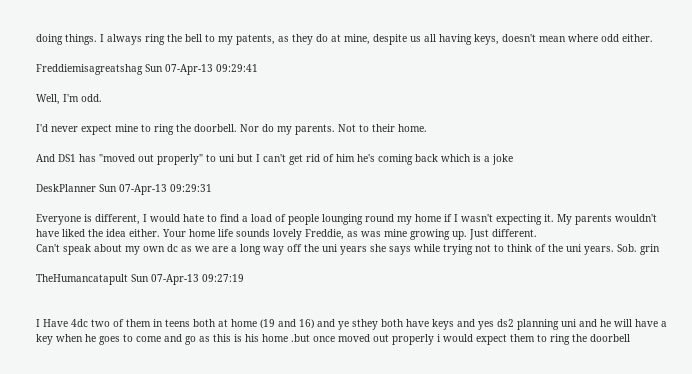doing things. I always ring the bell to my patents, as they do at mine, despite us all having keys, doesn't mean where odd either.

Freddiemisagreatshag Sun 07-Apr-13 09:29:41

Well, I'm odd.

I'd never expect mine to ring the doorbell. Nor do my parents. Not to their home.

And DS1 has "moved out properly" to uni but I can't get rid of him he's coming back which is a joke

DeskPlanner Sun 07-Apr-13 09:29:31

Everyone is different, I would hate to find a load of people lounging round my home if I wasn't expecting it. My parents wouldn't have liked the idea either. Your home life sounds lovely Freddie, as was mine growing up. Just different.
Can't speak about my own dc as we are a long way off the uni years she says while trying not to think of the uni years. Sob. grin

TheHumancatapult Sun 07-Apr-13 09:27:19


I Have 4dc two of them in teens both at home (19 and 16) and ye sthey both have keys and yes ds2 planning uni and he will have a key when he goes to come and go as this is his home .but once moved out properly i would expect them to ring the doorbell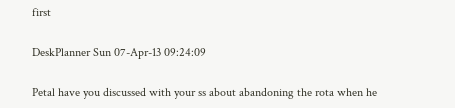first

DeskPlanner Sun 07-Apr-13 09:24:09

Petal have you discussed with your ss about abandoning the rota when he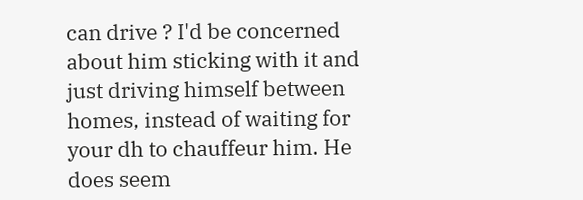can drive ? I'd be concerned about him sticking with it and just driving himself between homes, instead of waiting for your dh to chauffeur him. He does seem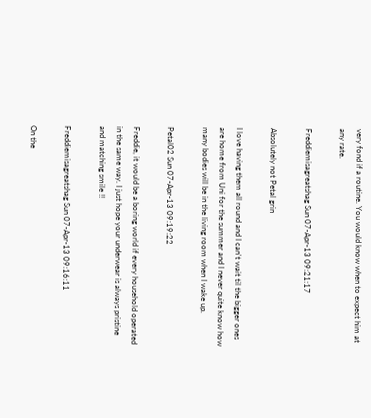very fond if a routine. You would know when to expect him at any rate.

Freddiemisagreatshag Sun 07-Apr-13 09:21:17

Absolutely not Petal grin

I love having them all round and I can't wait til the bigger ones are home from Uni for the summer and I never quite know how many bodies will be in the living room when I wake up.

Petal02 Sun 07-Apr-13 09:19:22

Freddie, it would be a boring world if every household operated in the same way. I just hope your underwear is always pristine and matching smile !!

Freddiemisagreatshag Sun 07-Apr-13 09:16:11

On the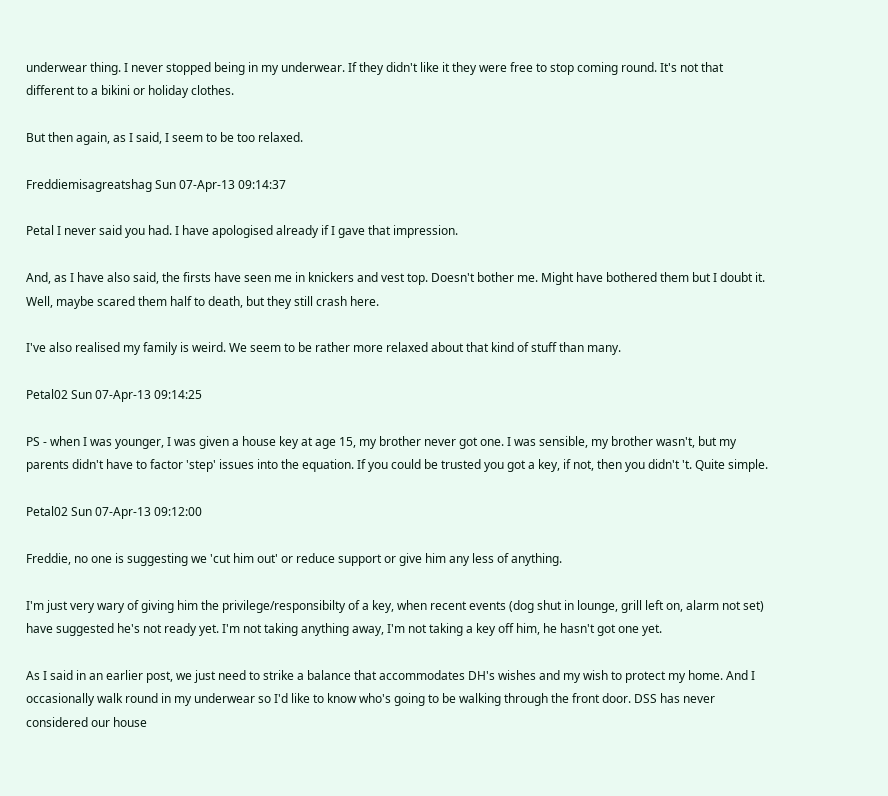underwear thing. I never stopped being in my underwear. If they didn't like it they were free to stop coming round. It's not that different to a bikini or holiday clothes.

But then again, as I said, I seem to be too relaxed.

Freddiemisagreatshag Sun 07-Apr-13 09:14:37

Petal I never said you had. I have apologised already if I gave that impression.

And, as I have also said, the firsts have seen me in knickers and vest top. Doesn't bother me. Might have bothered them but I doubt it. Well, maybe scared them half to death, but they still crash here.

I've also realised my family is weird. We seem to be rather more relaxed about that kind of stuff than many.

Petal02 Sun 07-Apr-13 09:14:25

PS - when I was younger, I was given a house key at age 15, my brother never got one. I was sensible, my brother wasn't, but my parents didn't have to factor 'step' issues into the equation. If you could be trusted you got a key, if not, then you didn't 't. Quite simple.

Petal02 Sun 07-Apr-13 09:12:00

Freddie, no one is suggesting we 'cut him out' or reduce support or give him any less of anything.

I'm just very wary of giving him the privilege/responsibilty of a key, when recent events (dog shut in lounge, grill left on, alarm not set) have suggested he's not ready yet. I'm not taking anything away, I'm not taking a key off him, he hasn't got one yet.

As I said in an earlier post, we just need to strike a balance that accommodates DH's wishes and my wish to protect my home. And I occasionally walk round in my underwear so I'd like to know who's going to be walking through the front door. DSS has never considered our house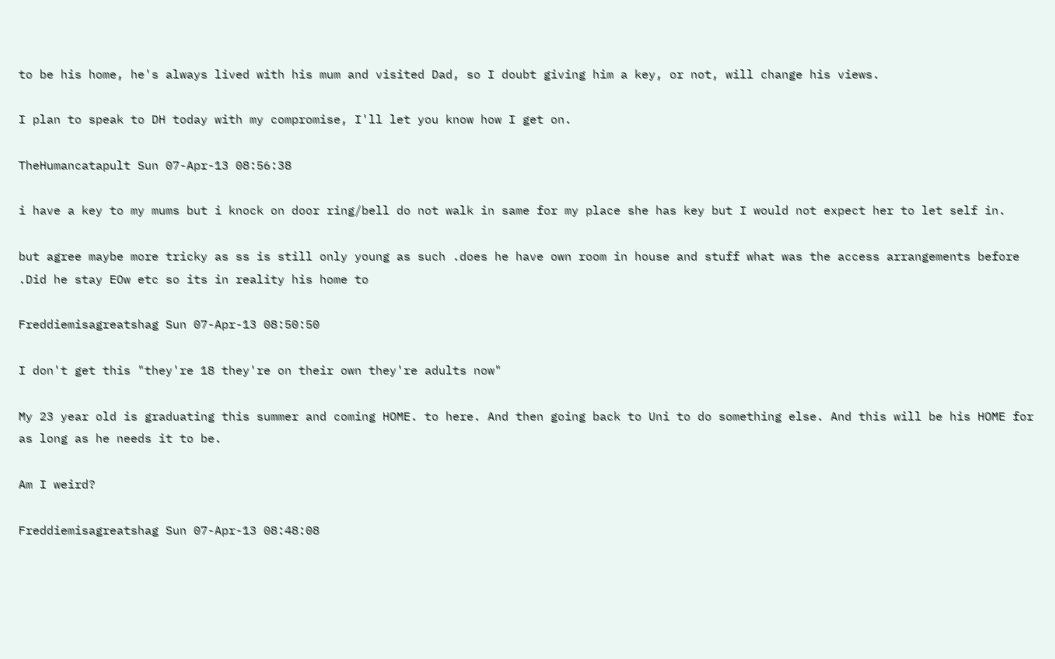to be his home, he's always lived with his mum and visited Dad, so I doubt giving him a key, or not, will change his views.

I plan to speak to DH today with my compromise, I'll let you know how I get on.

TheHumancatapult Sun 07-Apr-13 08:56:38

i have a key to my mums but i knock on door ring/bell do not walk in same for my place she has key but I would not expect her to let self in.

but agree maybe more tricky as ss is still only young as such .does he have own room in house and stuff what was the access arrangements before .Did he stay EOw etc so its in reality his home to

Freddiemisagreatshag Sun 07-Apr-13 08:50:50

I don't get this "they're 18 they're on their own they're adults now"

My 23 year old is graduating this summer and coming HOME. to here. And then going back to Uni to do something else. And this will be his HOME for as long as he needs it to be.

Am I weird?

Freddiemisagreatshag Sun 07-Apr-13 08:48:08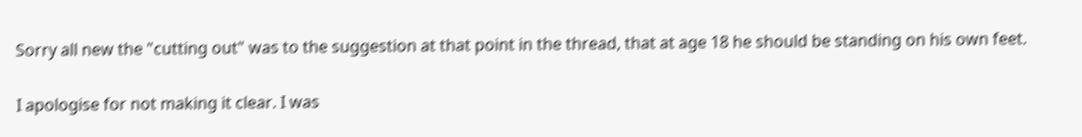Sorry all new the "cutting out" was to the suggestion at that point in the thread, that at age 18 he should be standing on his own feet.

I apologise for not making it clear. I was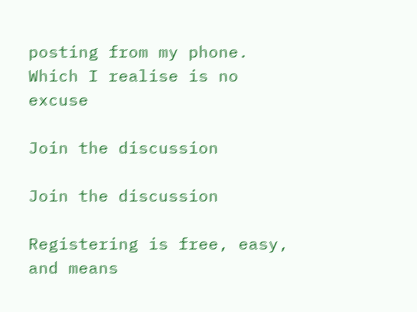posting from my phone. Which I realise is no excuse

Join the discussion

Join the discussion

Registering is free, easy, and means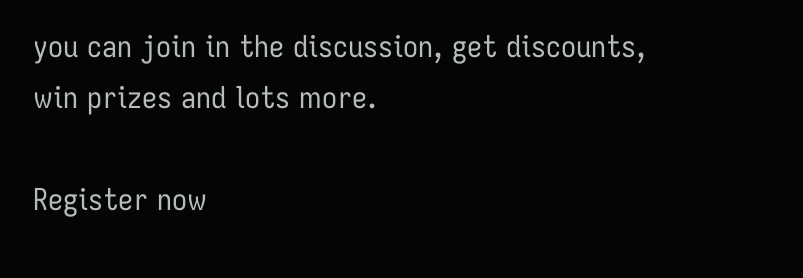you can join in the discussion, get discounts, win prizes and lots more.

Register now